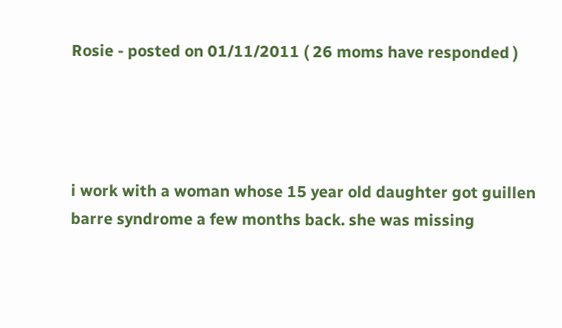Rosie - posted on 01/11/2011 ( 26 moms have responded )




i work with a woman whose 15 year old daughter got guillen barre syndrome a few months back. she was missing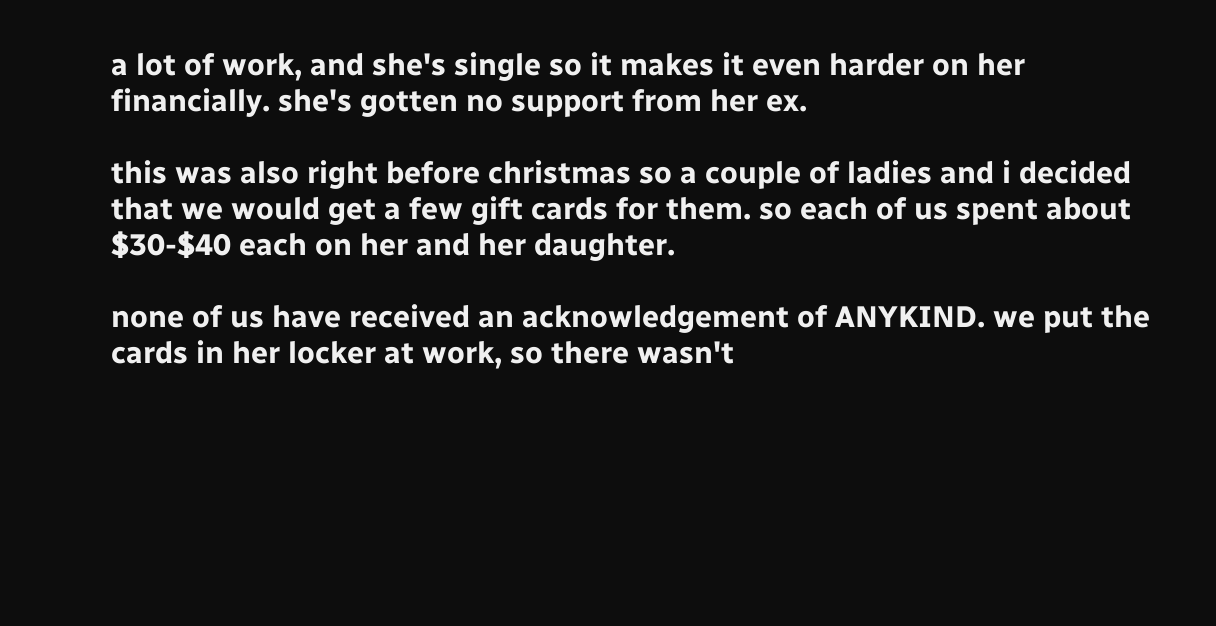a lot of work, and she's single so it makes it even harder on her financially. she's gotten no support from her ex.

this was also right before christmas so a couple of ladies and i decided that we would get a few gift cards for them. so each of us spent about $30-$40 each on her and her daughter.

none of us have received an acknowledgement of ANYKIND. we put the cards in her locker at work, so there wasn't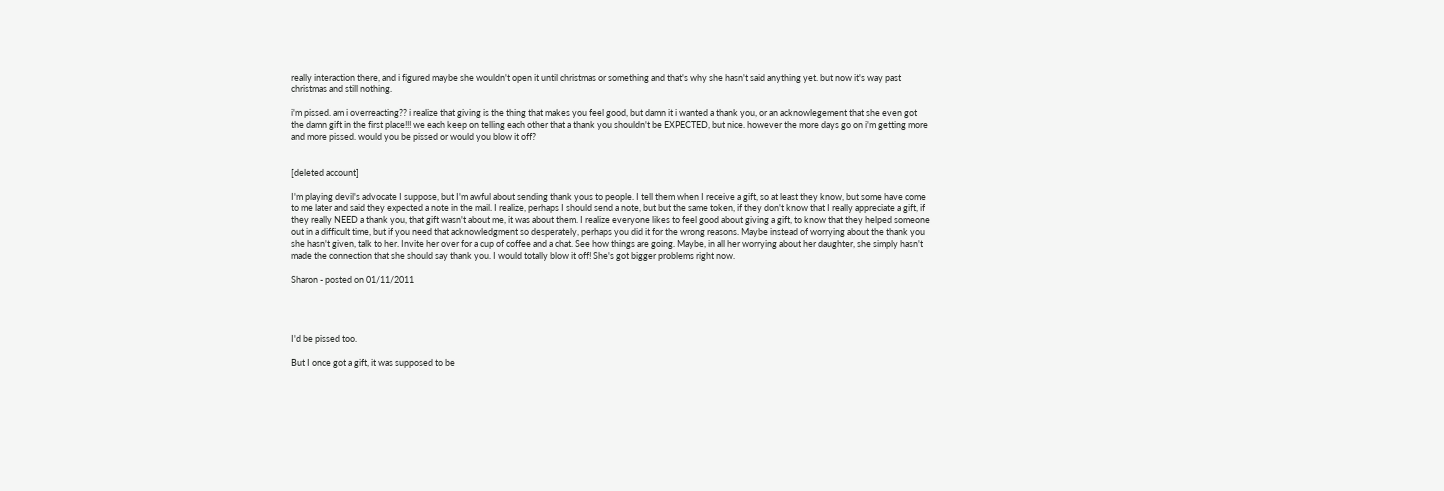really interaction there, and i figured maybe she wouldn't open it until christmas or something and that's why she hasn't said anything yet. but now it's way past christmas and still nothing.

i'm pissed. am i overreacting?? i realize that giving is the thing that makes you feel good, but damn it i wanted a thank you, or an acknowlegement that she even got the damn gift in the first place!!! we each keep on telling each other that a thank you shouldn't be EXPECTED, but nice. however the more days go on i'm getting more and more pissed. would you be pissed or would you blow it off?


[deleted account]

I'm playing devil's advocate I suppose, but I'm awful about sending thank yous to people. I tell them when I receive a gift, so at least they know, but some have come to me later and said they expected a note in the mail. I realize, perhaps I should send a note, but but the same token, if they don't know that I really appreciate a gift, if they really NEED a thank you, that gift wasn't about me, it was about them. I realize everyone likes to feel good about giving a gift, to know that they helped someone out in a difficult time, but if you need that acknowledgment so desperately, perhaps you did it for the wrong reasons. Maybe instead of worrying about the thank you she hasn't given, talk to her. Invite her over for a cup of coffee and a chat. See how things are going. Maybe, in all her worrying about her daughter, she simply hasn't made the connection that she should say thank you. I would totally blow it off! She's got bigger problems right now.

Sharon - posted on 01/11/2011




I'd be pissed too.

But I once got a gift, it was supposed to be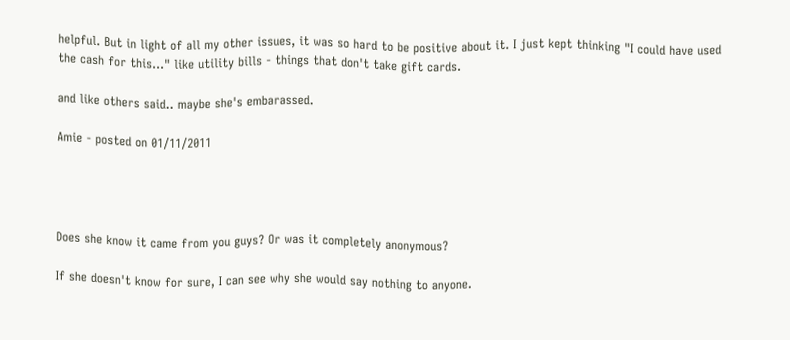helpful. But in light of all my other issues, it was so hard to be positive about it. I just kept thinking "I could have used the cash for this..." like utility bills - things that don't take gift cards.

and like others said.. maybe she's embarassed.

Amie - posted on 01/11/2011




Does she know it came from you guys? Or was it completely anonymous?

If she doesn't know for sure, I can see why she would say nothing to anyone.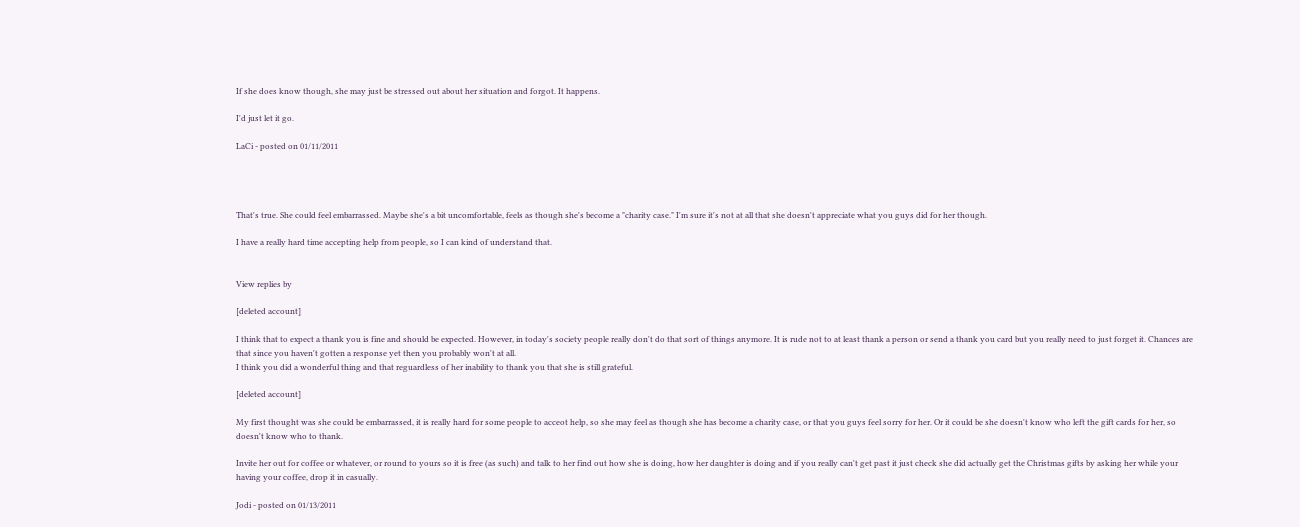If she does know though, she may just be stressed out about her situation and forgot. It happens.

I'd just let it go.

LaCi - posted on 01/11/2011




That's true. She could feel embarrassed. Maybe she's a bit uncomfortable, feels as though she's become a "charity case." I'm sure it's not at all that she doesn't appreciate what you guys did for her though.

I have a really hard time accepting help from people, so I can kind of understand that.


View replies by

[deleted account]

I think that to expect a thank you is fine and should be expected. However, in today's society people really don't do that sort of things anymore. It is rude not to at least thank a person or send a thank you card but you really need to just forget it. Chances are that since you haven't gotten a response yet then you probably won't at all.
I think you did a wonderful thing and that reguardless of her inability to thank you that she is still grateful.

[deleted account]

My first thought was she could be embarrassed, it is really hard for some people to acceot help, so she may feel as though she has become a charity case, or that you guys feel sorry for her. Or it could be she doesn't know who left the gift cards for her, so doesn't know who to thank.

Invite her out for coffee or whatever, or round to yours so it is free (as such) and talk to her find out how she is doing, how her daughter is doing and if you really can't get past it just check she did actually get the Christmas gifts by asking her while your having your coffee, drop it in casually.

Jodi - posted on 01/13/2011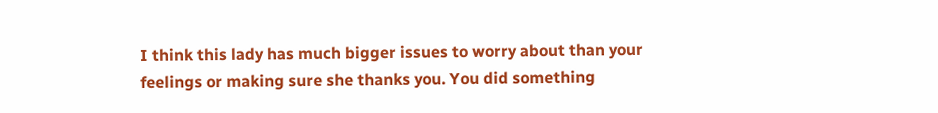I think this lady has much bigger issues to worry about than your feelings or making sure she thanks you. You did something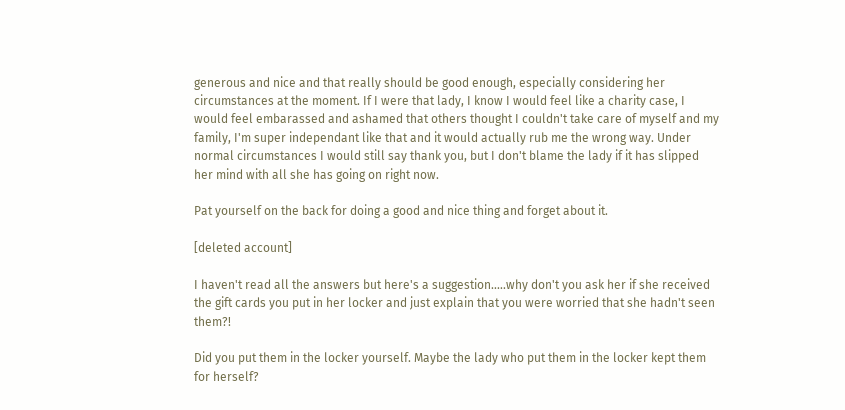generous and nice and that really should be good enough, especially considering her circumstances at the moment. If I were that lady, I know I would feel like a charity case, I would feel embarassed and ashamed that others thought I couldn't take care of myself and my family, I'm super independant like that and it would actually rub me the wrong way. Under normal circumstances I would still say thank you, but I don't blame the lady if it has slipped her mind with all she has going on right now.

Pat yourself on the back for doing a good and nice thing and forget about it.

[deleted account]

I haven't read all the answers but here's a suggestion.....why don't you ask her if she received the gift cards you put in her locker and just explain that you were worried that she hadn't seen them?!

Did you put them in the locker yourself. Maybe the lady who put them in the locker kept them for herself?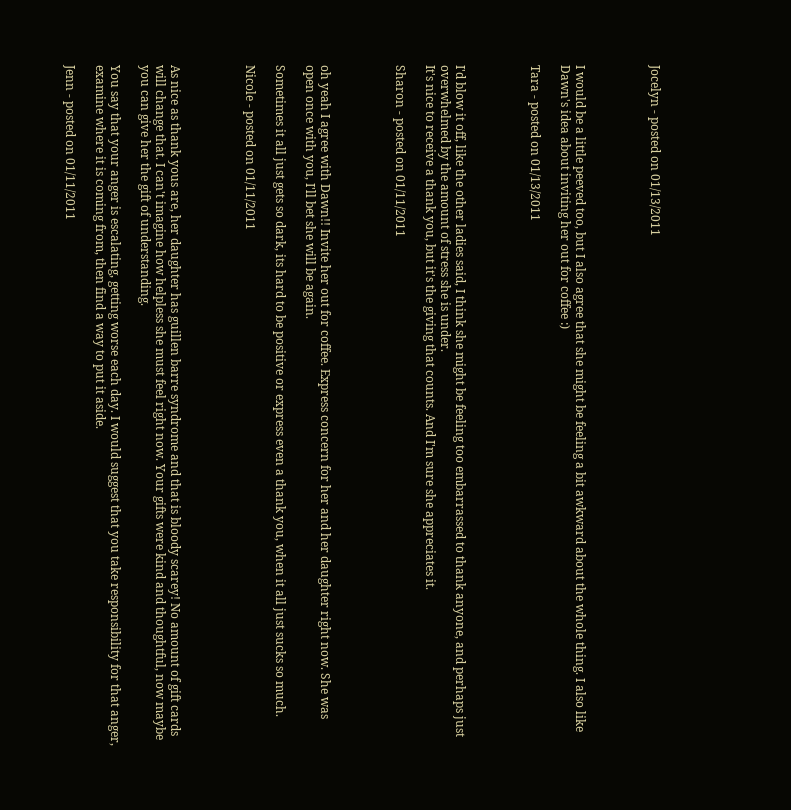Jocelyn - posted on 01/13/2011




I would be a little peeved too, but I also agree that she might be feeling a bit awkward about the whole thing. I also like Dawn's idea about inviting her out for coffee :)

Tara - posted on 01/13/2011




I'd blow it off, like the other ladies said, I think she might be feeling too embarrassed to thank anyone, and perhaps just overwhelmed by the amount of stress she is under.
It's nice to receive a thank you, but it's the giving that counts. And I'm sure she appreciates it.

Sharon - posted on 01/11/2011




oh yeah I agree with Dawn!! Invite her out for coffee. Express concern for her and her daughter right now. She was open once with you, I'll bet she will be again.

Sometimes it all just gets so dark, its hard to be positive or express even a thank you, when it all just sucks so much.

Nicole - posted on 01/11/2011




As nice as thank yous are, her daughter has guillen barre syndrome and that is bloody scarey! No amount of gift cards will change that. I can't imagine how helpless she must feel right now. Your gifts were kind and thoughtful, now maybe you can give her the gift of understanding.

You say that your anger is escalating, getting worse each day. I would suggest that you take responsibility for that anger, examine where it is coming from, then find a way to put it aside.

Jenn - posted on 01/11/2011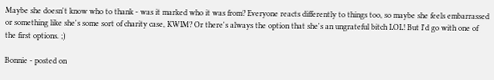Maybe she doesn't know who to thank - was it marked who it was from? Everyone reacts differently to things too, so maybe she feels embarrassed or something like she's some sort of charity case, KWIM? Or there's always the option that she's an ungrateful bitch LOL! But I'd go with one of the first options. ;)

Bonnie - posted on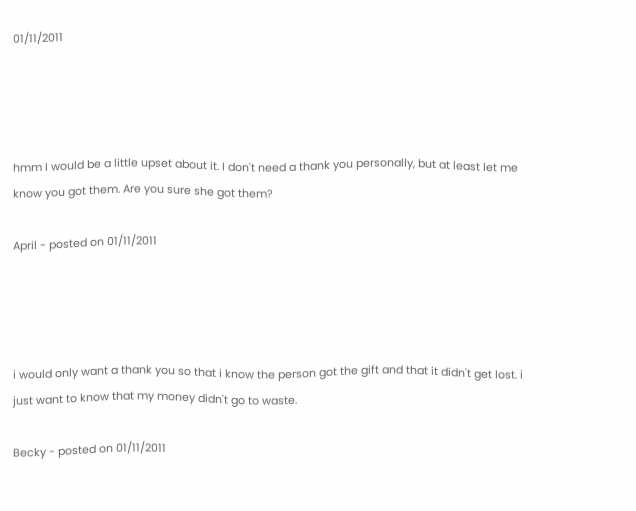01/11/2011




hmm I would be a little upset about it. I don't need a thank you personally, but at least let me know you got them. Are you sure she got them?

April - posted on 01/11/2011




i would only want a thank you so that i know the person got the gift and that it didn't get lost. i just want to know that my money didn't go to waste.

Becky - posted on 01/11/2011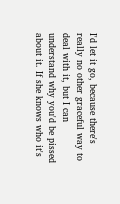I'd let it go, because there's really no other graceful way to deal with it, but I can understand why you'd be pissed about it. If she knows who it's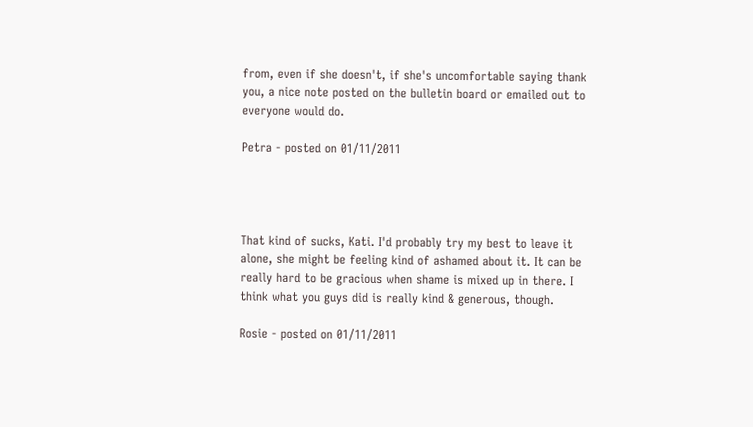from, even if she doesn't, if she's uncomfortable saying thank you, a nice note posted on the bulletin board or emailed out to everyone would do.

Petra - posted on 01/11/2011




That kind of sucks, Kati. I'd probably try my best to leave it alone, she might be feeling kind of ashamed about it. It can be really hard to be gracious when shame is mixed up in there. I think what you guys did is really kind & generous, though.

Rosie - posted on 01/11/2011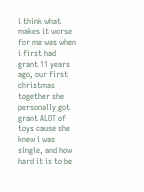i think what makes it worse for me was when i first had grant 11 years ago, our first christmas together she personally got grant ALOT of toys cause she knew i was single, and how hard it is to be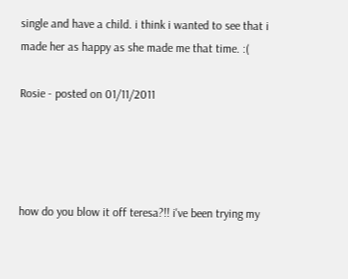single and have a child. i think i wanted to see that i made her as happy as she made me that time. :(

Rosie - posted on 01/11/2011




how do you blow it off teresa?!! i've been trying my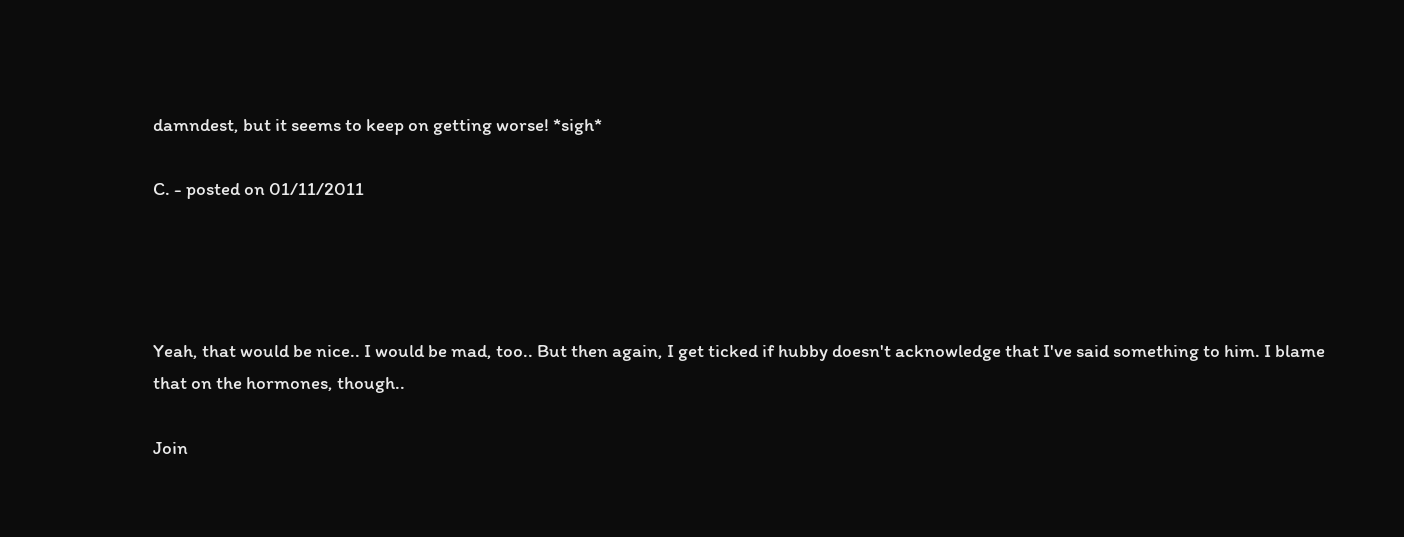damndest, but it seems to keep on getting worse! *sigh*

C. - posted on 01/11/2011




Yeah, that would be nice.. I would be mad, too.. But then again, I get ticked if hubby doesn't acknowledge that I've said something to him. I blame that on the hormones, though..

Join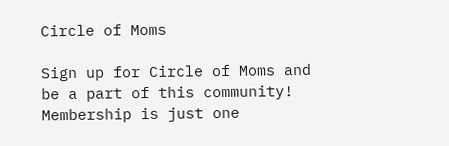Circle of Moms

Sign up for Circle of Moms and be a part of this community! Membership is just one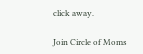click away.

Join Circle of Moms